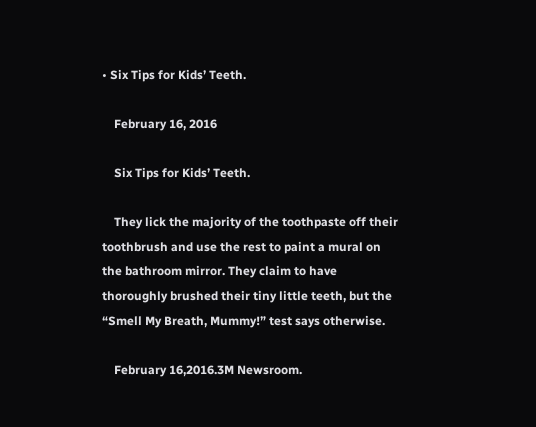• Six Tips for Kids’ Teeth.

    February 16, 2016

    Six Tips for Kids’ Teeth.

    They lick the majority of the toothpaste off their toothbrush and use the rest to paint a mural on the bathroom mirror. They claim to have thoroughly brushed their tiny little teeth, but the “Smell My Breath, Mummy!” test says otherwise.

    February 16,2016.3M Newsroom.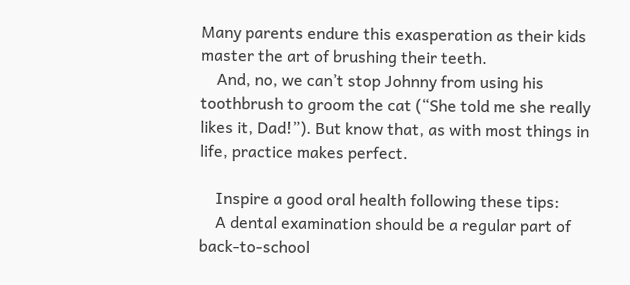Many parents endure this exasperation as their kids master the art of brushing their teeth.
    And, no, we can’t stop Johnny from using his toothbrush to groom the cat (“She told me she really likes it, Dad!”). But know that, as with most things in life, practice makes perfect.

    Inspire a good oral health following these tips:
    A dental examination should be a regular part of back-to-school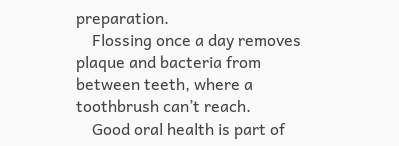preparation.
    Flossing once a day removes plaque and bacteria from between teeth, where a toothbrush can’t reach.
    Good oral health is part of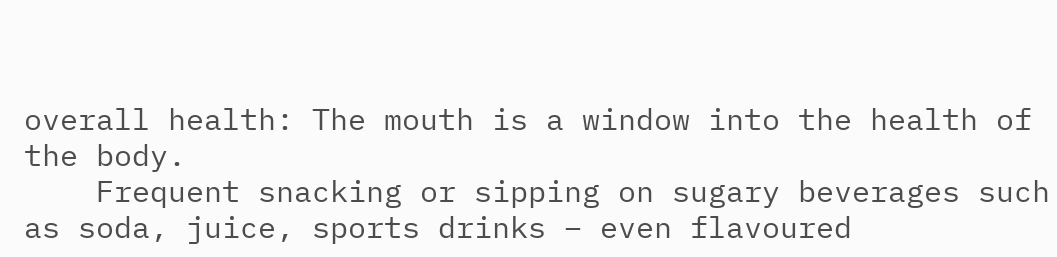overall health: The mouth is a window into the health of the body.
    Frequent snacking or sipping on sugary beverages such as soda, juice, sports drinks – even flavoured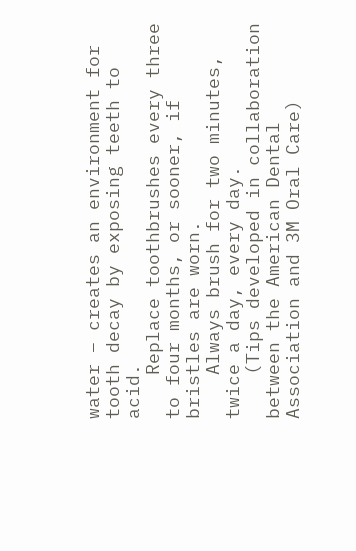water – creates an environment for tooth decay by exposing teeth to acid.
    Replace toothbrushes every three to four months, or sooner, if bristles are worn.
    Always brush for two minutes, twice a day, every day.
    (Tips developed in collaboration between the American Dental Association and 3M Oral Care)